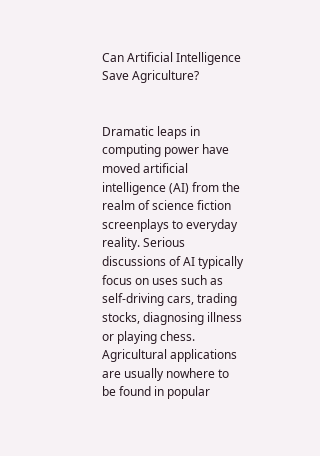Can Artificial Intelligence Save Agriculture?


Dramatic leaps in computing power have moved artificial intelligence (AI) from the realm of science fiction screenplays to everyday reality. Serious discussions of AI typically focus on uses such as self-driving cars, trading stocks, diagnosing illness or playing chess. Agricultural applications are usually nowhere to be found in popular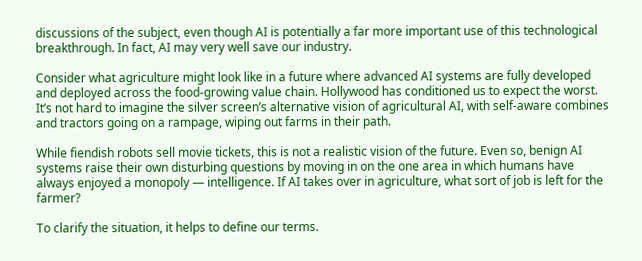discussions of the subject, even though AI is potentially a far more important use of this technological breakthrough. In fact, AI may very well save our industry.

Consider what agriculture might look like in a future where advanced AI systems are fully developed and deployed across the food-growing value chain. Hollywood has conditioned us to expect the worst. It’s not hard to imagine the silver screen’s alternative vision of agricultural AI, with self-aware combines and tractors going on a rampage, wiping out farms in their path.

While fiendish robots sell movie tickets, this is not a realistic vision of the future. Even so, benign AI systems raise their own disturbing questions by moving in on the one area in which humans have always enjoyed a monopoly — intelligence. If AI takes over in agriculture, what sort of job is left for the farmer?

To clarify the situation, it helps to define our terms.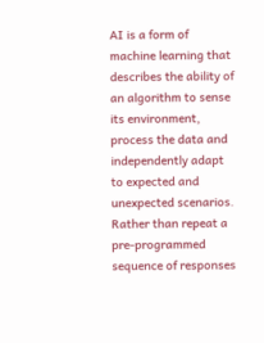AI is a form of machine learning that describes the ability of an algorithm to sense its environment, process the data and independently adapt to expected and unexpected scenarios. Rather than repeat a pre-programmed sequence of responses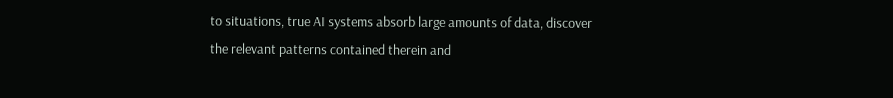to situations, true AI systems absorb large amounts of data, discover the relevant patterns contained therein and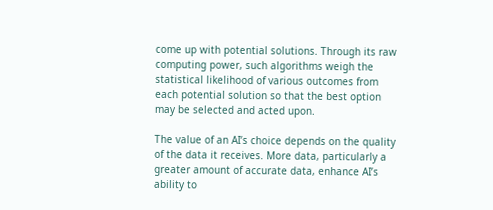come up with potential solutions. Through its raw computing power, such algorithms weigh the statistical likelihood of various outcomes from each potential solution so that the best option may be selected and acted upon.

The value of an AI’s choice depends on the quality of the data it receives. More data, particularly a greater amount of accurate data, enhance AI’s ability to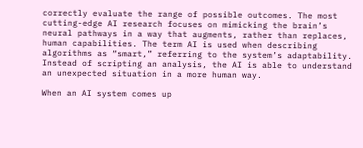correctly evaluate the range of possible outcomes. The most cutting-edge AI research focuses on mimicking the brain’s neural pathways in a way that augments, rather than replaces, human capabilities. The term AI is used when describing algorithms as “smart,” referring to the system’s adaptability. Instead of scripting an analysis, the AI is able to understand an unexpected situation in a more human way.

When an AI system comes up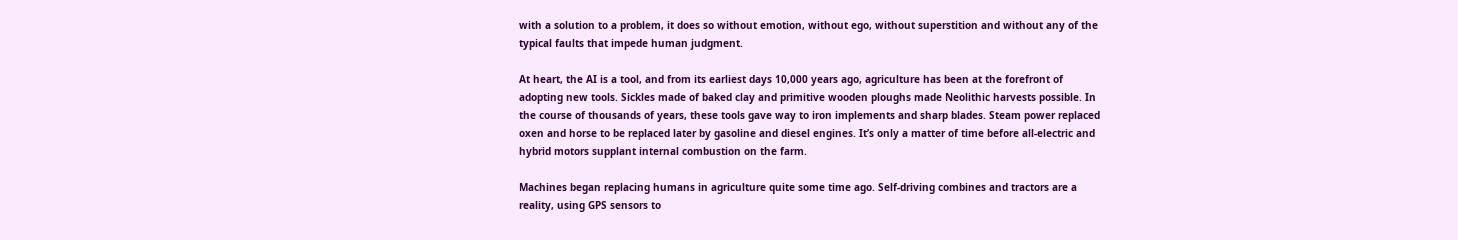with a solution to a problem, it does so without emotion, without ego, without superstition and without any of the typical faults that impede human judgment.

At heart, the AI is a tool, and from its earliest days 10,000 years ago, agriculture has been at the forefront of adopting new tools. Sickles made of baked clay and primitive wooden ploughs made Neolithic harvests possible. In the course of thousands of years, these tools gave way to iron implements and sharp blades. Steam power replaced oxen and horse to be replaced later by gasoline and diesel engines. It’s only a matter of time before all-electric and hybrid motors supplant internal combustion on the farm.

Machines began replacing humans in agriculture quite some time ago. Self-driving combines and tractors are a reality, using GPS sensors to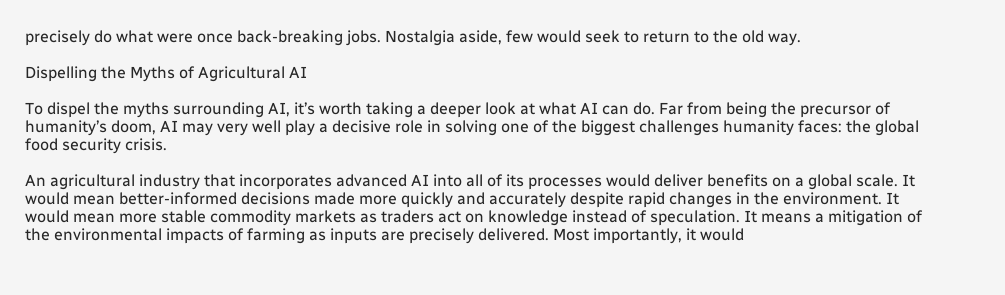precisely do what were once back-breaking jobs. Nostalgia aside, few would seek to return to the old way.

Dispelling the Myths of Agricultural AI

To dispel the myths surrounding AI, it’s worth taking a deeper look at what AI can do. Far from being the precursor of humanity’s doom, AI may very well play a decisive role in solving one of the biggest challenges humanity faces: the global food security crisis.

An agricultural industry that incorporates advanced AI into all of its processes would deliver benefits on a global scale. It would mean better-informed decisions made more quickly and accurately despite rapid changes in the environment. It would mean more stable commodity markets as traders act on knowledge instead of speculation. It means a mitigation of the environmental impacts of farming as inputs are precisely delivered. Most importantly, it would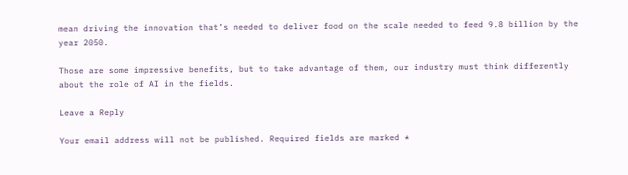mean driving the innovation that’s needed to deliver food on the scale needed to feed 9.8 billion by the year 2050.

Those are some impressive benefits, but to take advantage of them, our industry must think differently about the role of AI in the fields.

Leave a Reply

Your email address will not be published. Required fields are marked *